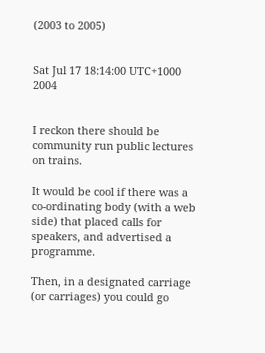(2003 to 2005)


Sat Jul 17 18:14:00 UTC+1000 2004


I reckon there should be community run public lectures on trains.

It would be cool if there was a co-ordinating body (with a web side) that placed calls for speakers, and advertised a programme.

Then, in a designated carriage (or carriages) you could go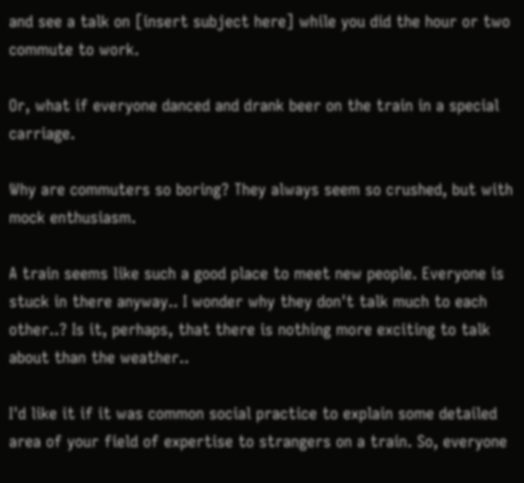and see a talk on [insert subject here] while you did the hour or two commute to work.

Or, what if everyone danced and drank beer on the train in a special carriage.

Why are commuters so boring? They always seem so crushed, but with mock enthusiasm.

A train seems like such a good place to meet new people. Everyone is stuck in there anyway.. I wonder why they don't talk much to each other..? Is it, perhaps, that there is nothing more exciting to talk about than the weather..

I'd like it if it was common social practice to explain some detailed area of your field of expertise to strangers on a train. So, everyone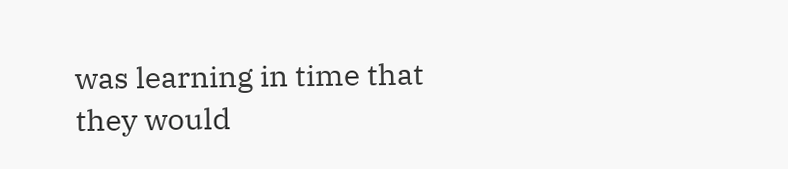was learning in time that they would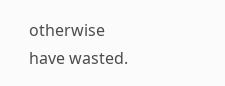otherwise have wasted.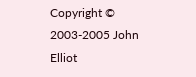Copyright © 2003-2005 John Elliot